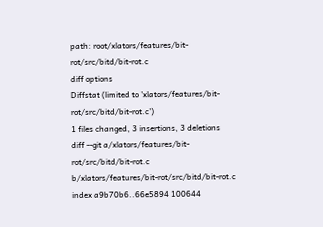path: root/xlators/features/bit-rot/src/bitd/bit-rot.c
diff options
Diffstat (limited to 'xlators/features/bit-rot/src/bitd/bit-rot.c')
1 files changed, 3 insertions, 3 deletions
diff --git a/xlators/features/bit-rot/src/bitd/bit-rot.c b/xlators/features/bit-rot/src/bitd/bit-rot.c
index a9b70b6..66e5894 100644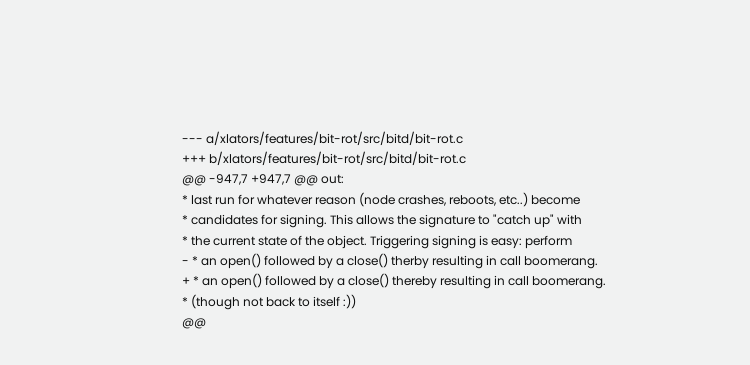--- a/xlators/features/bit-rot/src/bitd/bit-rot.c
+++ b/xlators/features/bit-rot/src/bitd/bit-rot.c
@@ -947,7 +947,7 @@ out:
* last run for whatever reason (node crashes, reboots, etc..) become
* candidates for signing. This allows the signature to "catch up" with
* the current state of the object. Triggering signing is easy: perform
- * an open() followed by a close() therby resulting in call boomerang.
+ * an open() followed by a close() thereby resulting in call boomerang.
* (though not back to itself :))
@@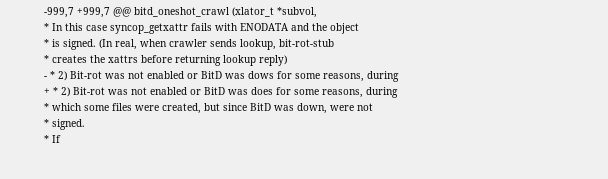-999,7 +999,7 @@ bitd_oneshot_crawl (xlator_t *subvol,
* In this case syncop_getxattr fails with ENODATA and the object
* is signed. (In real, when crawler sends lookup, bit-rot-stub
* creates the xattrs before returning lookup reply)
- * 2) Bit-rot was not enabled or BitD was dows for some reasons, during
+ * 2) Bit-rot was not enabled or BitD was does for some reasons, during
* which some files were created, but since BitD was down, were not
* signed.
* If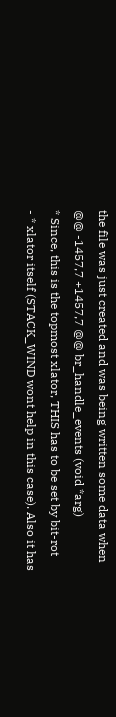the file was just created and was being written some data when
@@ -1457,7 +1457,7 @@ br_handle_events (void *arg)
* Since, this is the topmost xlator, THIS has to be set by bit-rot
- * xlator itself (STACK_WIND wont help in this case). Also it has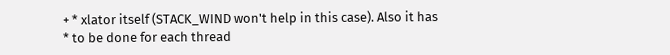+ * xlator itself (STACK_WIND won't help in this case). Also it has
* to be done for each thread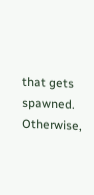that gets spawned. Otherwise,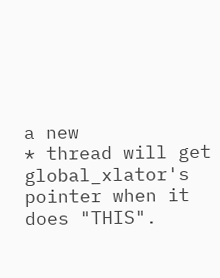a new
* thread will get global_xlator's pointer when it does "THIS".